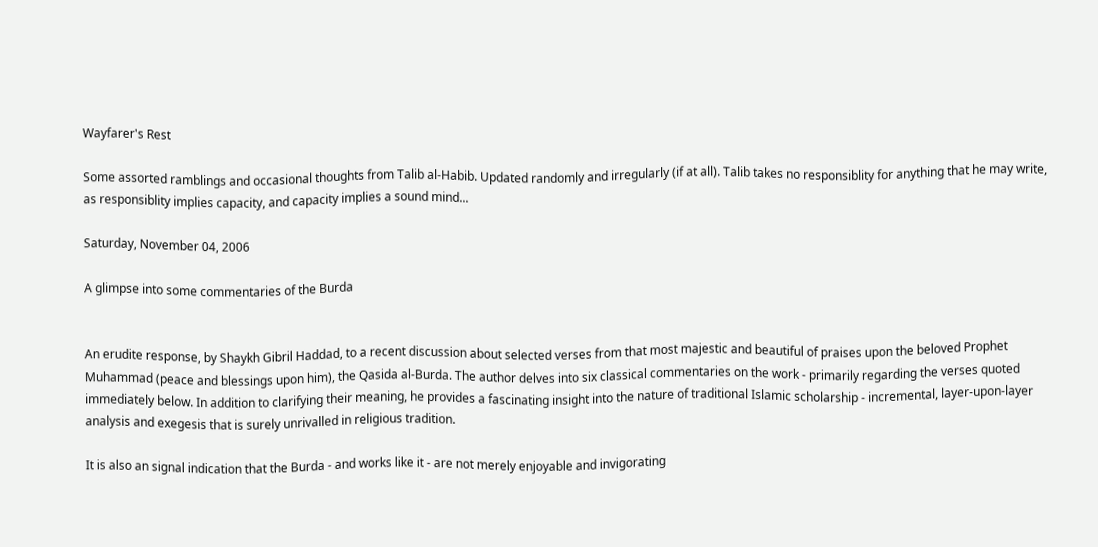Wayfarer's Rest

Some assorted ramblings and occasional thoughts from Talib al-Habib. Updated randomly and irregularly (if at all). Talib takes no responsiblity for anything that he may write, as responsiblity implies capacity, and capacity implies a sound mind...

Saturday, November 04, 2006

A glimpse into some commentaries of the Burda


An erudite response, by Shaykh Gibril Haddad, to a recent discussion about selected verses from that most majestic and beautiful of praises upon the beloved Prophet Muhammad (peace and blessings upon him), the Qasida al-Burda. The author delves into six classical commentaries on the work - primarily regarding the verses quoted immediately below. In addition to clarifying their meaning, he provides a fascinating insight into the nature of traditional Islamic scholarship - incremental, layer-upon-layer analysis and exegesis that is surely unrivalled in religious tradition.

It is also an signal indication that the Burda - and works like it - are not merely enjoyable and invigorating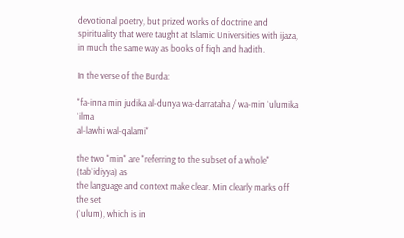devotional poetry, but prized works of doctrine and spirituality that were taught at Islamic Universities with ijaza, in much the same way as books of fiqh and hadith.

In the verse of the Burda:

"fa-inna min judika al-dunya wa-darrataha / wa-min `ulumika `ilma
al-lawhi wal-qalami"

the two "min" are "referring to the subset of a whole" (tab`idiyya) as
the language and context make clear. Min clearly marks off the set
(`ulum), which is in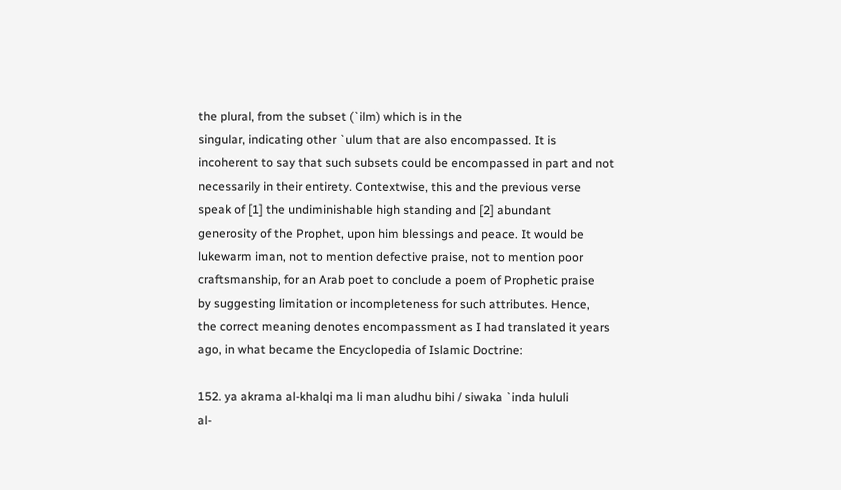the plural, from the subset (`ilm) which is in the
singular, indicating other `ulum that are also encompassed. It is
incoherent to say that such subsets could be encompassed in part and not
necessarily in their entirety. Contextwise, this and the previous verse
speak of [1] the undiminishable high standing and [2] abundant
generosity of the Prophet, upon him blessings and peace. It would be
lukewarm iman, not to mention defective praise, not to mention poor
craftsmanship, for an Arab poet to conclude a poem of Prophetic praise
by suggesting limitation or incompleteness for such attributes. Hence,
the correct meaning denotes encompassment as I had translated it years
ago, in what became the Encyclopedia of Islamic Doctrine:

152. ya akrama al-khalqi ma li man aludhu bihi / siwaka `inda hululi
al-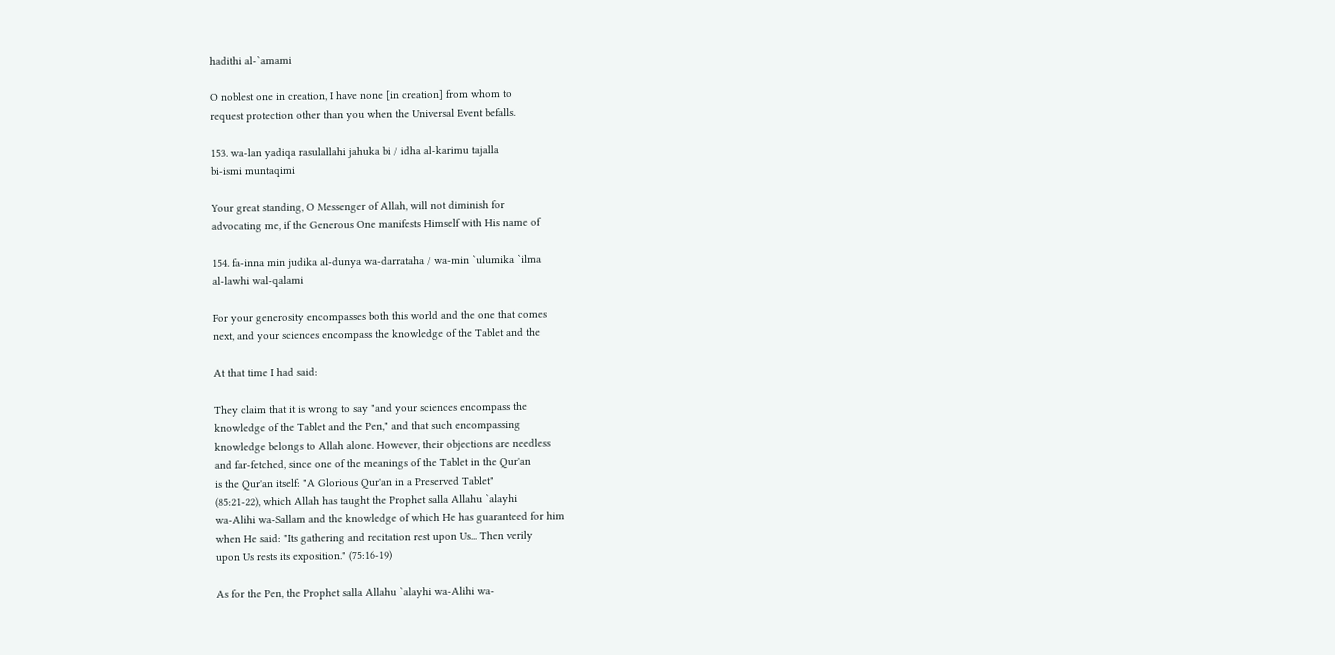hadithi al-`amami

O noblest one in creation, I have none [in creation] from whom to
request protection other than you when the Universal Event befalls.

153. wa-lan yadiqa rasulallahi jahuka bi / idha al-karimu tajalla
bi-ismi muntaqimi

Your great standing, O Messenger of Allah, will not diminish for
advocating me, if the Generous One manifests Himself with His name of

154. fa-inna min judika al-dunya wa-darrataha / wa-min `ulumika `ilma
al-lawhi wal-qalami

For your generosity encompasses both this world and the one that comes
next, and your sciences encompass the knowledge of the Tablet and the

At that time I had said:

They claim that it is wrong to say "and your sciences encompass the
knowledge of the Tablet and the Pen," and that such encompassing
knowledge belongs to Allah alone. However, their objections are needless
and far-fetched, since one of the meanings of the Tablet in the Qur'an
is the Qur'an itself: "A Glorious Qur'an in a Preserved Tablet"
(85:21-22), which Allah has taught the Prophet salla Allahu `alayhi
wa-Alihi wa-Sallam and the knowledge of which He has guaranteed for him
when He said: "Its gathering and recitation rest upon Us... Then verily
upon Us rests its exposition." (75:16-19)

As for the Pen, the Prophet salla Allahu `alayhi wa-Alihi wa-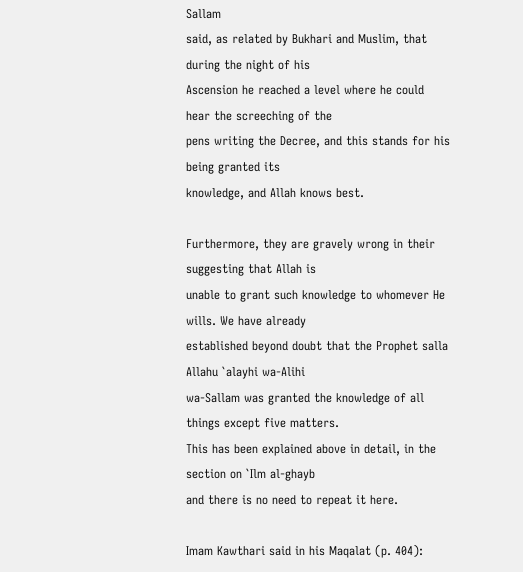Sallam
said, as related by Bukhari and Muslim, that during the night of his
Ascension he reached a level where he could hear the screeching of the
pens writing the Decree, and this stands for his being granted its
knowledge, and Allah knows best.

Furthermore, they are gravely wrong in their suggesting that Allah is
unable to grant such knowledge to whomever He wills. We have already
established beyond doubt that the Prophet salla Allahu `alayhi wa-Alihi
wa-Sallam was granted the knowledge of all things except five matters.
This has been explained above in detail, in the section on `Ilm al-ghayb
and there is no need to repeat it here.

Imam Kawthari said in his Maqalat (p. 404):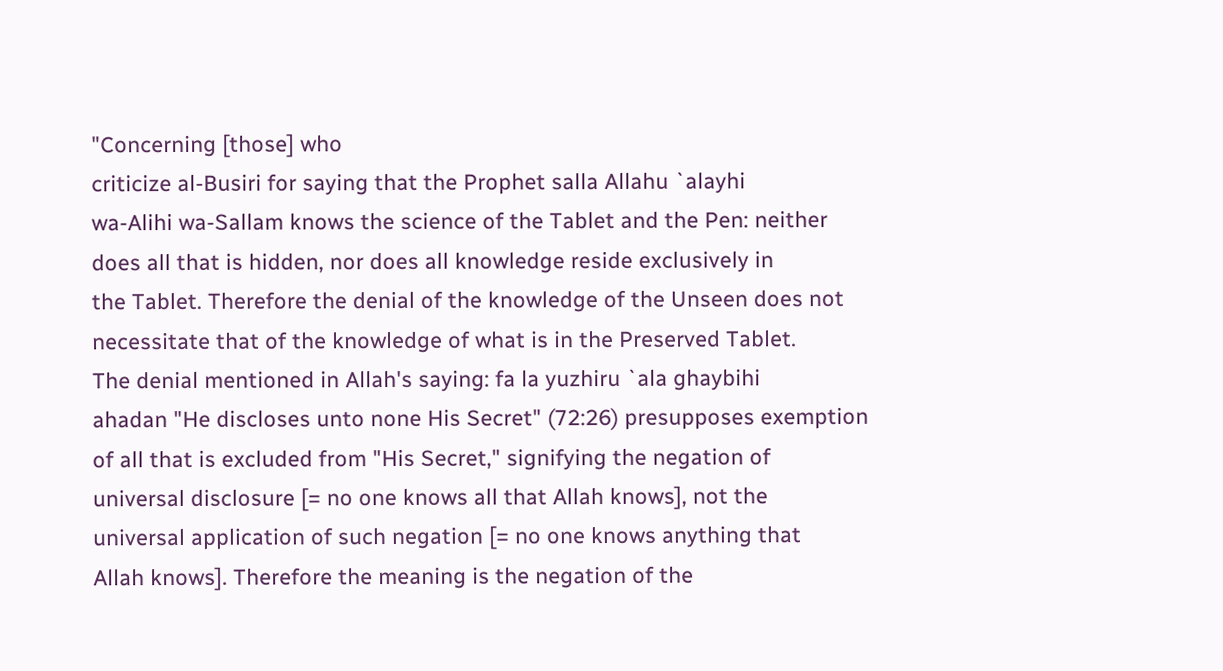"Concerning [those] who
criticize al-Busiri for saying that the Prophet salla Allahu `alayhi
wa-Alihi wa-Sallam knows the science of the Tablet and the Pen: neither
does all that is hidden, nor does all knowledge reside exclusively in
the Tablet. Therefore the denial of the knowledge of the Unseen does not
necessitate that of the knowledge of what is in the Preserved Tablet.
The denial mentioned in Allah's saying: fa la yuzhiru `ala ghaybihi
ahadan "He discloses unto none His Secret" (72:26) presupposes exemption
of all that is excluded from "His Secret," signifying the negation of
universal disclosure [= no one knows all that Allah knows], not the
universal application of such negation [= no one knows anything that
Allah knows]. Therefore the meaning is the negation of the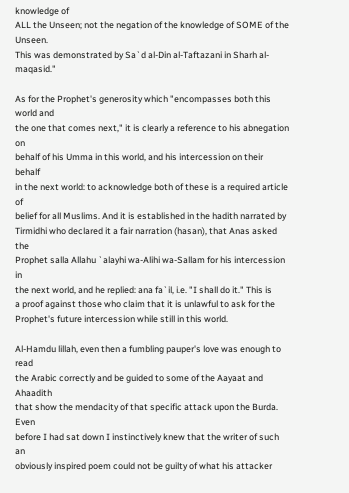knowledge of
ALL the Unseen; not the negation of the knowledge of SOME of the Unseen.
This was demonstrated by Sa`d al-Din al-Taftazani in Sharh al-maqasid."

As for the Prophet's generosity which "encompasses both this world and
the one that comes next," it is clearly a reference to his abnegation on
behalf of his Umma in this world, and his intercession on their behalf
in the next world: to acknowledge both of these is a required article of
belief for all Muslims. And it is established in the hadith narrated by
Tirmidhi who declared it a fair narration (hasan), that Anas asked the
Prophet salla Allahu `alayhi wa-Alihi wa-Sallam for his intercession in
the next world, and he replied: ana fa`il, i.e. "I shall do it." This is
a proof against those who claim that it is unlawful to ask for the
Prophet's future intercession while still in this world.

Al-Hamdu lillah, even then a fumbling pauper's love was enough to read
the Arabic correctly and be guided to some of the Aayaat and Ahaadith
that show the mendacity of that specific attack upon the Burda. Even
before I had sat down I instinctively knew that the writer of such an
obviously inspired poem could not be guilty of what his attacker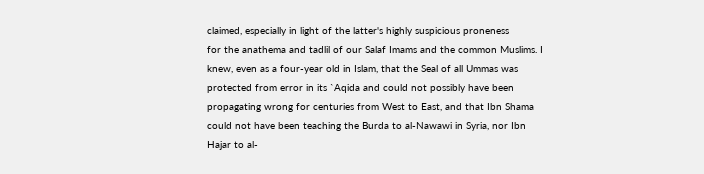claimed, especially in light of the latter's highly suspicious proneness
for the anathema and tadlil of our Salaf Imams and the common Muslims. I
knew, even as a four-year old in Islam, that the Seal of all Ummas was
protected from error in its `Aqida and could not possibly have been
propagating wrong for centuries from West to East, and that Ibn Shama
could not have been teaching the Burda to al-Nawawi in Syria, nor Ibn
Hajar to al-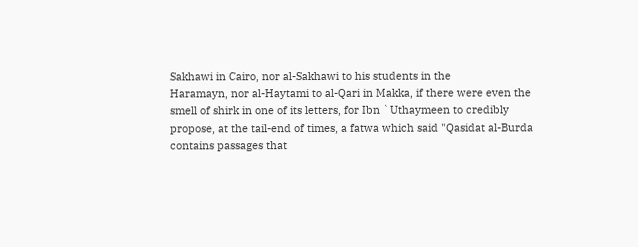Sakhawi in Cairo, nor al-Sakhawi to his students in the
Haramayn, nor al-Haytami to al-Qari in Makka, if there were even the
smell of shirk in one of its letters, for Ibn `Uthaymeen to credibly
propose, at the tail-end of times, a fatwa which said "Qasidat al-Burda
contains passages that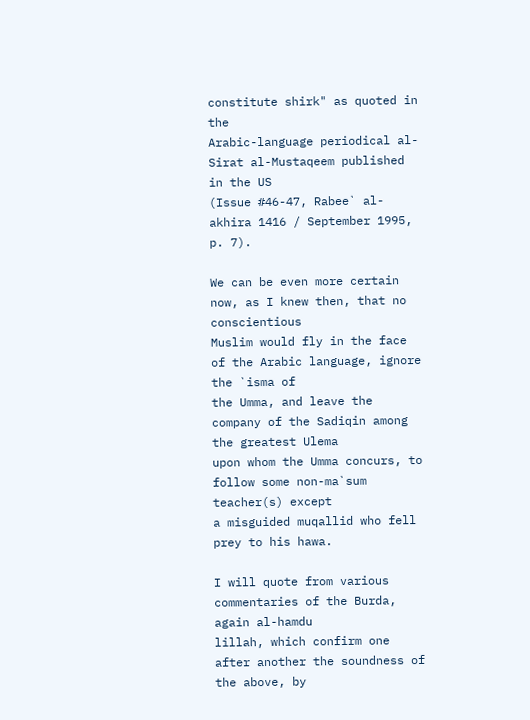constitute shirk" as quoted in the
Arabic-language periodical al-Sirat al-Mustaqeem published in the US
(Issue #46-47, Rabee` al-akhira 1416 / September 1995, p. 7).

We can be even more certain now, as I knew then, that no conscientious
Muslim would fly in the face of the Arabic language, ignore the `isma of
the Umma, and leave the company of the Sadiqin among the greatest Ulema
upon whom the Umma concurs, to follow some non-ma`sum teacher(s) except
a misguided muqallid who fell prey to his hawa.

I will quote from various commentaries of the Burda, again al-hamdu
lillah, which confirm one after another the soundness of the above, by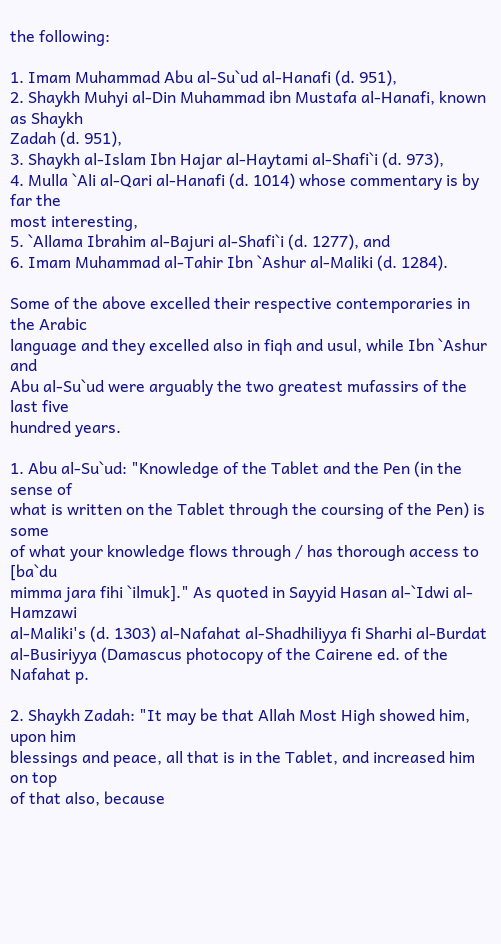the following:

1. Imam Muhammad Abu al-Su`ud al-Hanafi (d. 951),
2. Shaykh Muhyi al-Din Muhammad ibn Mustafa al-Hanafi, known as Shaykh
Zadah (d. 951),
3. Shaykh al-Islam Ibn Hajar al-Haytami al-Shafi`i (d. 973),
4. Mulla `Ali al-Qari al-Hanafi (d. 1014) whose commentary is by far the
most interesting,
5. `Allama Ibrahim al-Bajuri al-Shafi`i (d. 1277), and
6. Imam Muhammad al-Tahir Ibn `Ashur al-Maliki (d. 1284).

Some of the above excelled their respective contemporaries in the Arabic
language and they excelled also in fiqh and usul, while Ibn `Ashur and
Abu al-Su`ud were arguably the two greatest mufassirs of the last five
hundred years.

1. Abu al-Su`ud: "Knowledge of the Tablet and the Pen (in the sense of
what is written on the Tablet through the coursing of the Pen) is some
of what your knowledge flows through / has thorough access to [ba`du
mimma jara fihi `ilmuk]." As quoted in Sayyid Hasan al-`Idwi al-Hamzawi
al-Maliki's (d. 1303) al-Nafahat al-Shadhiliyya fi Sharhi al-Burdat
al-Busiriyya (Damascus photocopy of the Cairene ed. of the Nafahat p.

2. Shaykh Zadah: "It may be that Allah Most High showed him, upon him
blessings and peace, all that is in the Tablet, and increased him on top
of that also, because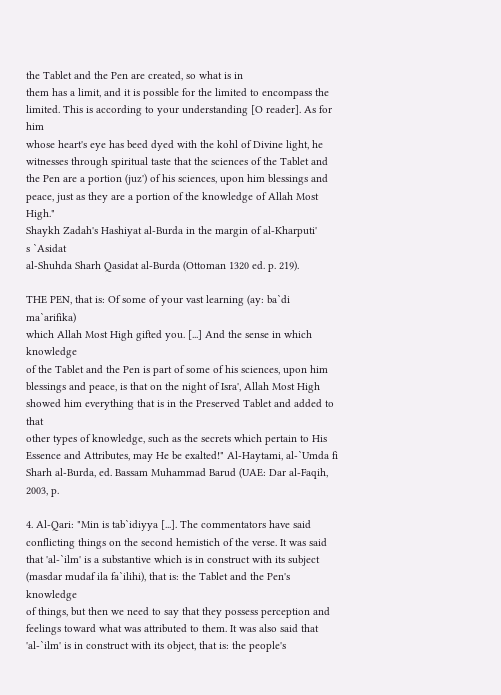the Tablet and the Pen are created, so what is in
them has a limit, and it is possible for the limited to encompass the
limited. This is according to your understanding [O reader]. As for him
whose heart's eye has beed dyed with the kohl of Divine light, he
witnesses through spiritual taste that the sciences of the Tablet and
the Pen are a portion (juz') of his sciences, upon him blessings and
peace, just as they are a portion of the knowledge of Allah Most High."
Shaykh Zadah's Hashiyat al-Burda in the margin of al-Kharputi'
s `Asidat
al-Shuhda Sharh Qasidat al-Burda (Ottoman 1320 ed. p. 219).

THE PEN, that is: Of some of your vast learning (ay: ba`di ma`arifika)
which Allah Most High gifted you. [...] And the sense in which knowledge
of the Tablet and the Pen is part of some of his sciences, upon him
blessings and peace, is that on the night of Isra', Allah Most High
showed him everything that is in the Preserved Tablet and added to that
other types of knowledge, such as the secrets which pertain to His
Essence and Attributes, may He be exalted!" Al-Haytami, al-`Umda fi
Sharh al-Burda, ed. Bassam Muhammad Barud (UAE: Dar al-Faqih, 2003, p.

4. Al-Qari: "Min is tab`idiyya [...]. The commentators have said
conflicting things on the second hemistich of the verse. It was said
that 'al-`ilm' is a substantive which is in construct with its subject
(masdar mudaf ila fa`ilihi), that is: the Tablet and the Pen's knowledge
of things, but then we need to say that they possess perception and
feelings toward what was attributed to them. It was also said that
'al-`ilm' is in construct with its object, that is: the people's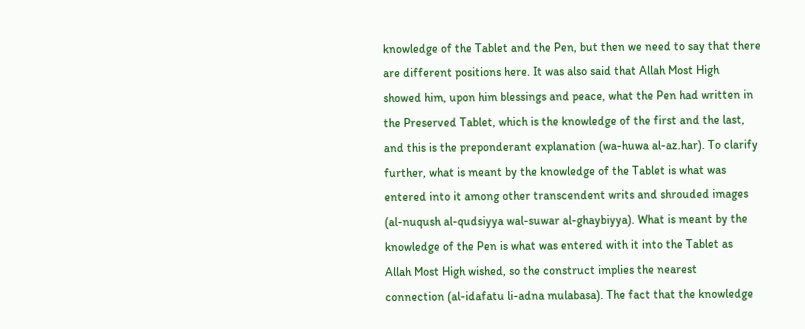knowledge of the Tablet and the Pen, but then we need to say that there
are different positions here. It was also said that Allah Most High
showed him, upon him blessings and peace, what the Pen had written in
the Preserved Tablet, which is the knowledge of the first and the last,
and this is the preponderant explanation (wa-huwa al-az.har). To clarify
further, what is meant by the knowledge of the Tablet is what was
entered into it among other transcendent writs and shrouded images
(al-nuqush al-qudsiyya wal-suwar al-ghaybiyya). What is meant by the
knowledge of the Pen is what was entered with it into the Tablet as
Allah Most High wished, so the construct implies the nearest
connection (al-idafatu li-adna mulabasa). The fact that the knowledge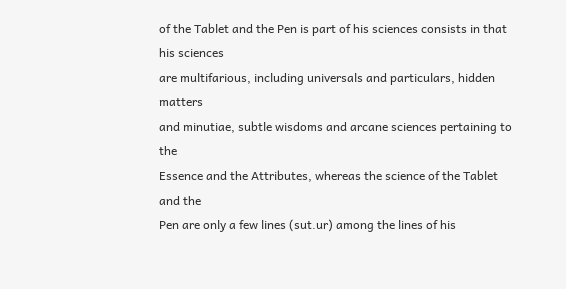of the Tablet and the Pen is part of his sciences consists in that his sciences
are multifarious, including universals and particulars, hidden matters
and minutiae, subtle wisdoms and arcane sciences pertaining to the
Essence and the Attributes, whereas the science of the Tablet and the
Pen are only a few lines (sut.ur) among the lines of his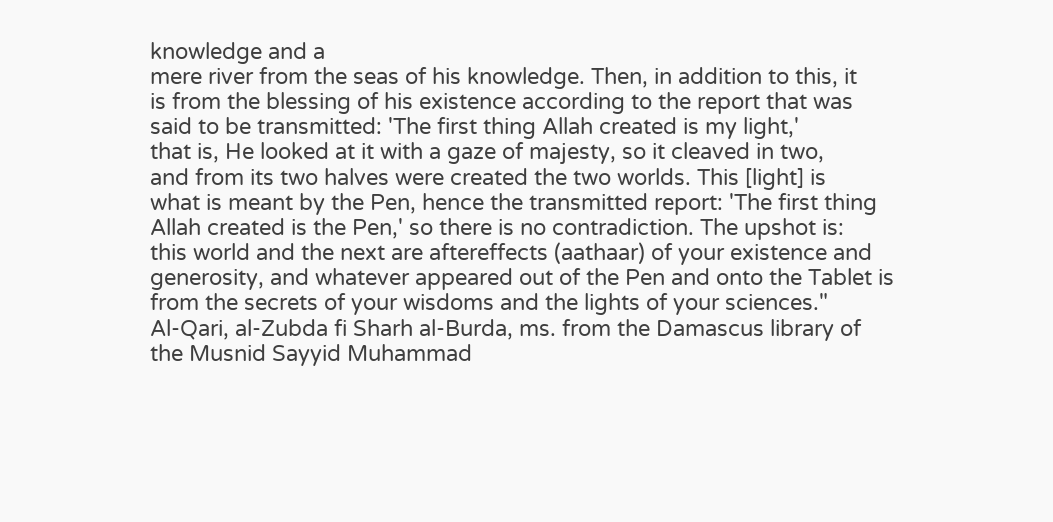knowledge and a
mere river from the seas of his knowledge. Then, in addition to this, it
is from the blessing of his existence according to the report that was
said to be transmitted: 'The first thing Allah created is my light,'
that is, He looked at it with a gaze of majesty, so it cleaved in two,
and from its two halves were created the two worlds. This [light] is
what is meant by the Pen, hence the transmitted report: 'The first thing
Allah created is the Pen,' so there is no contradiction. The upshot is:
this world and the next are aftereffects (aathaar) of your existence and
generosity, and whatever appeared out of the Pen and onto the Tablet is
from the secrets of your wisdoms and the lights of your sciences."
Al-Qari, al-Zubda fi Sharh al-Burda, ms. from the Damascus library of
the Musnid Sayyid Muhammad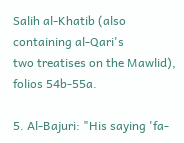Salih al-Khatib (also containing al-Qari's
two treatises on the Mawlid), folios 54b-55a.

5. Al-Bajuri: "His saying 'fa-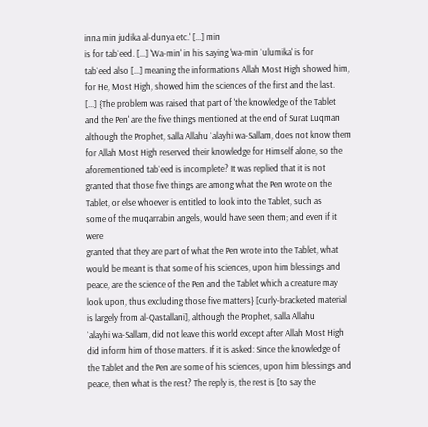inna min judika al-dunya etc.' [...] min
is for tab`eed. [...] 'Wa-min' in his saying 'wa-min `ulumika' is for
tab`eed also [...] meaning the informations Allah Most High showed him,
for He, Most High, showed him the sciences of the first and the last.
[...] {The problem was raised that part of 'the knowledge of the Tablet
and the Pen' are the five things mentioned at the end of Surat Luqman
although the Prophet, salla Allahu `alayhi wa-Sallam, does not know them
for Allah Most High reserved their knowledge for Himself alone, so the
aforementioned tab`eed is incomplete? It was replied that it is not
granted that those five things are among what the Pen wrote on the
Tablet, or else whoever is entitled to look into the Tablet, such as
some of the muqarrabin angels, would have seen them; and even if it were
granted that they are part of what the Pen wrote into the Tablet, what
would be meant is that some of his sciences, upon him blessings and
peace, are the science of the Pen and the Tablet which a creature may
look upon, thus excluding those five matters} [curly-bracketed material
is largely from al-Qastallani], although the Prophet, salla Allahu
`alayhi wa-Sallam, did not leave this world except after Allah Most High
did inform him of those matters. If it is asked: Since the knowledge of
the Tablet and the Pen are some of his sciences, upon him blessings and
peace, then what is the rest? The reply is, the rest is [to say the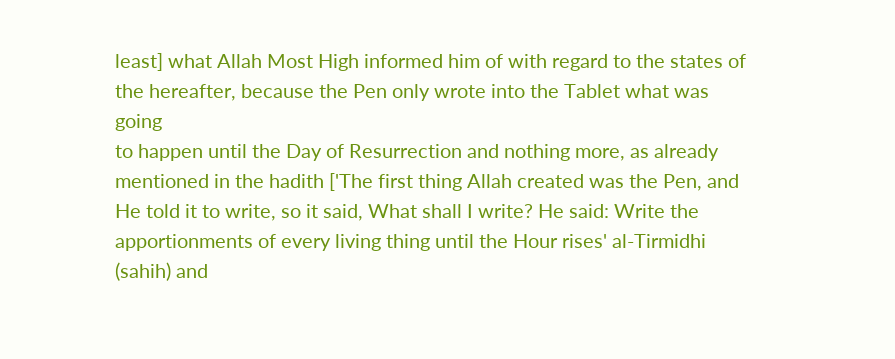least] what Allah Most High informed him of with regard to the states of
the hereafter, because the Pen only wrote into the Tablet what was going
to happen until the Day of Resurrection and nothing more, as already
mentioned in the hadith ['The first thing Allah created was the Pen, and
He told it to write, so it said, What shall I write? He said: Write the
apportionments of every living thing until the Hour rises' al-Tirmidhi
(sahih) and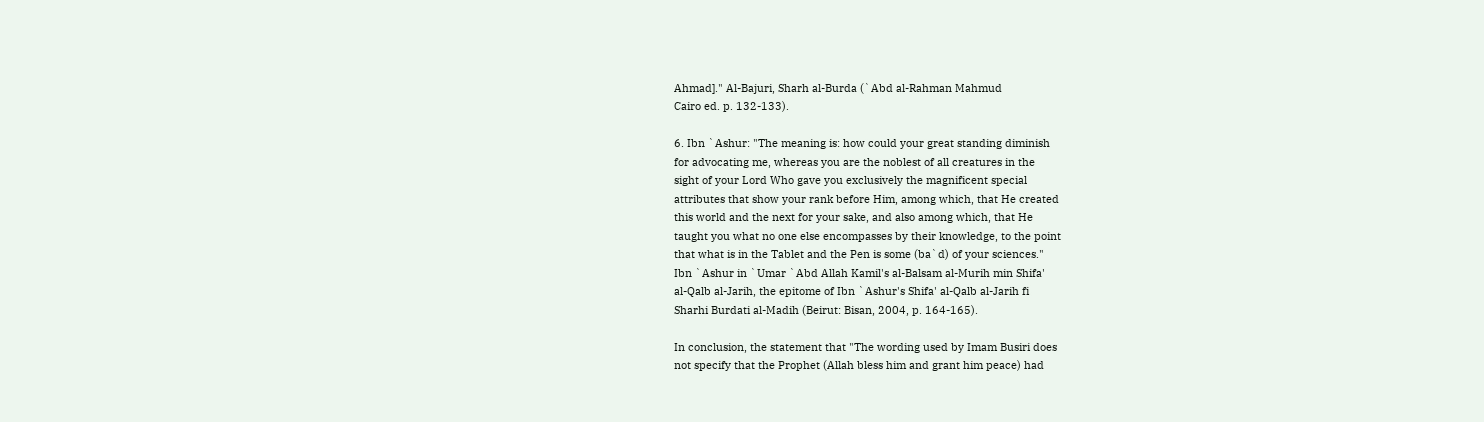Ahmad]." Al-Bajuri, Sharh al-Burda (`Abd al-Rahman Mahmud
Cairo ed. p. 132-133).

6. Ibn `Ashur: "The meaning is: how could your great standing diminish
for advocating me, whereas you are the noblest of all creatures in the
sight of your Lord Who gave you exclusively the magnificent special
attributes that show your rank before Him, among which, that He created
this world and the next for your sake, and also among which, that He
taught you what no one else encompasses by their knowledge, to the point
that what is in the Tablet and the Pen is some (ba`d) of your sciences."
Ibn `Ashur in `Umar `Abd Allah Kamil's al-Balsam al-Murih min Shifa'
al-Qalb al-Jarih, the epitome of Ibn `Ashur's Shifa' al-Qalb al-Jarih fi
Sharhi Burdati al-Madih (Beirut: Bisan, 2004, p. 164-165).

In conclusion, the statement that "The wording used by Imam Busiri does
not specify that the Prophet (Allah bless him and grant him peace) had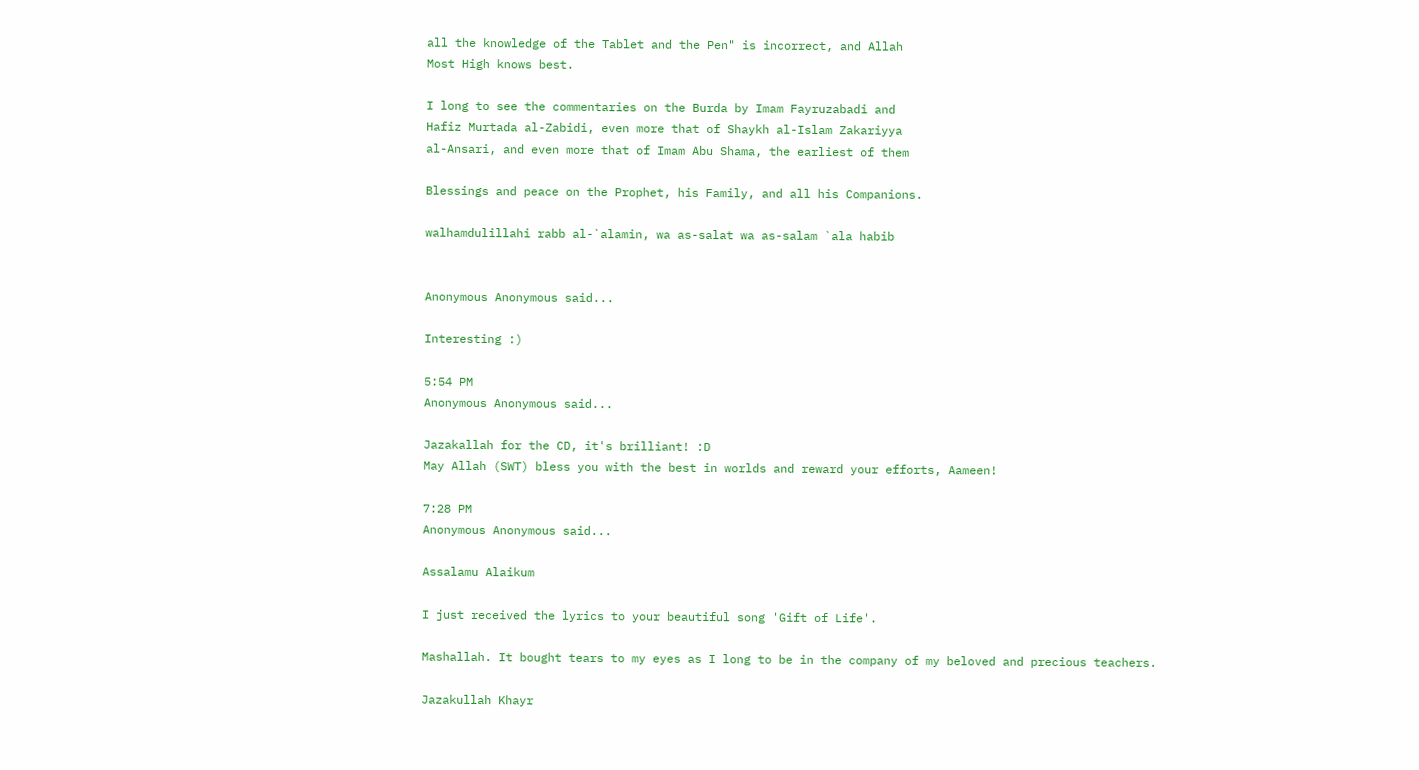all the knowledge of the Tablet and the Pen" is incorrect, and Allah
Most High knows best.

I long to see the commentaries on the Burda by Imam Fayruzabadi and
Hafiz Murtada al-Zabidi, even more that of Shaykh al-Islam Zakariyya
al-Ansari, and even more that of Imam Abu Shama, the earliest of them

Blessings and peace on the Prophet, his Family, and all his Companions.

walhamdulillahi rabb al-`alamin, wa as-salat wa as-salam `ala habib


Anonymous Anonymous said...

Interesting :)

5:54 PM
Anonymous Anonymous said...

Jazakallah for the CD, it's brilliant! :D
May Allah (SWT) bless you with the best in worlds and reward your efforts, Aameen!

7:28 PM
Anonymous Anonymous said...

Assalamu Alaikum

I just received the lyrics to your beautiful song 'Gift of Life'.

Mashallah. It bought tears to my eyes as I long to be in the company of my beloved and precious teachers.

Jazakullah Khayr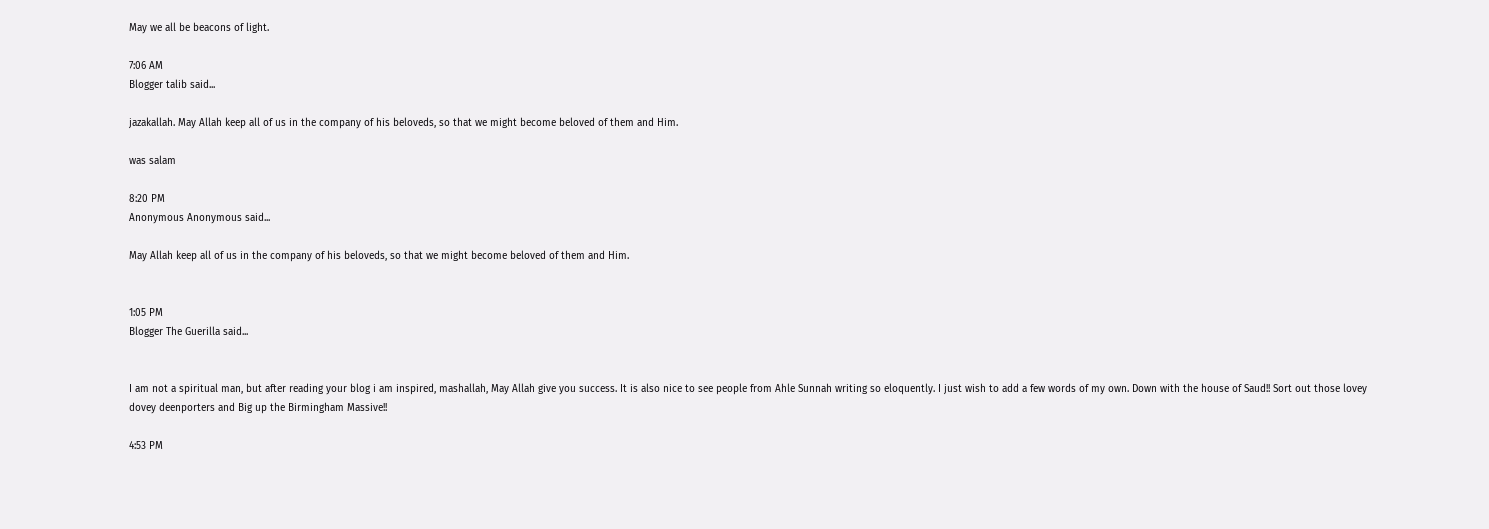May we all be beacons of light.

7:06 AM
Blogger talib said...

jazakallah. May Allah keep all of us in the company of his beloveds, so that we might become beloved of them and Him.

was salam

8:20 PM
Anonymous Anonymous said...

May Allah keep all of us in the company of his beloveds, so that we might become beloved of them and Him.


1:05 PM
Blogger The Guerilla said...


I am not a spiritual man, but after reading your blog i am inspired, mashallah, May Allah give you success. It is also nice to see people from Ahle Sunnah writing so eloquently. I just wish to add a few words of my own. Down with the house of Saud!! Sort out those lovey dovey deenporters and Big up the Birmingham Massive!!

4:53 PM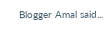Blogger Amal said...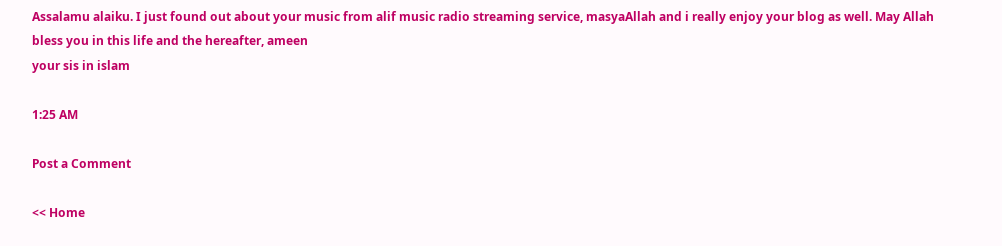Assalamu alaiku. I just found out about your music from alif music radio streaming service, masyaAllah and i really enjoy your blog as well. May Allah bless you in this life and the hereafter, ameen
your sis in islam

1:25 AM

Post a Comment

<< Home